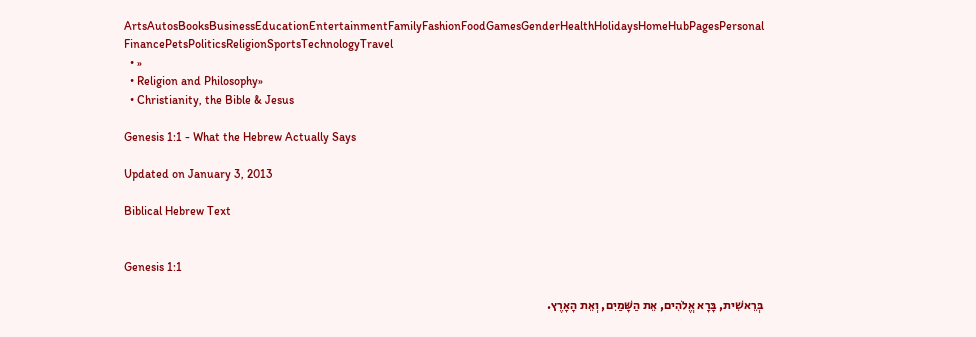ArtsAutosBooksBusinessEducationEntertainmentFamilyFashionFoodGamesGenderHealthHolidaysHomeHubPagesPersonal FinancePetsPoliticsReligionSportsTechnologyTravel
  • »
  • Religion and Philosophy»
  • Christianity, the Bible & Jesus

Genesis 1:1 - What the Hebrew Actually Says

Updated on January 3, 2013

Biblical Hebrew Text


Genesis 1:1

בְּרֵאשִׁית, בָּרָא אֱלֹהִים, אֵת הַשָּׁמַיִם, וְאֵת הָאָרֶץ.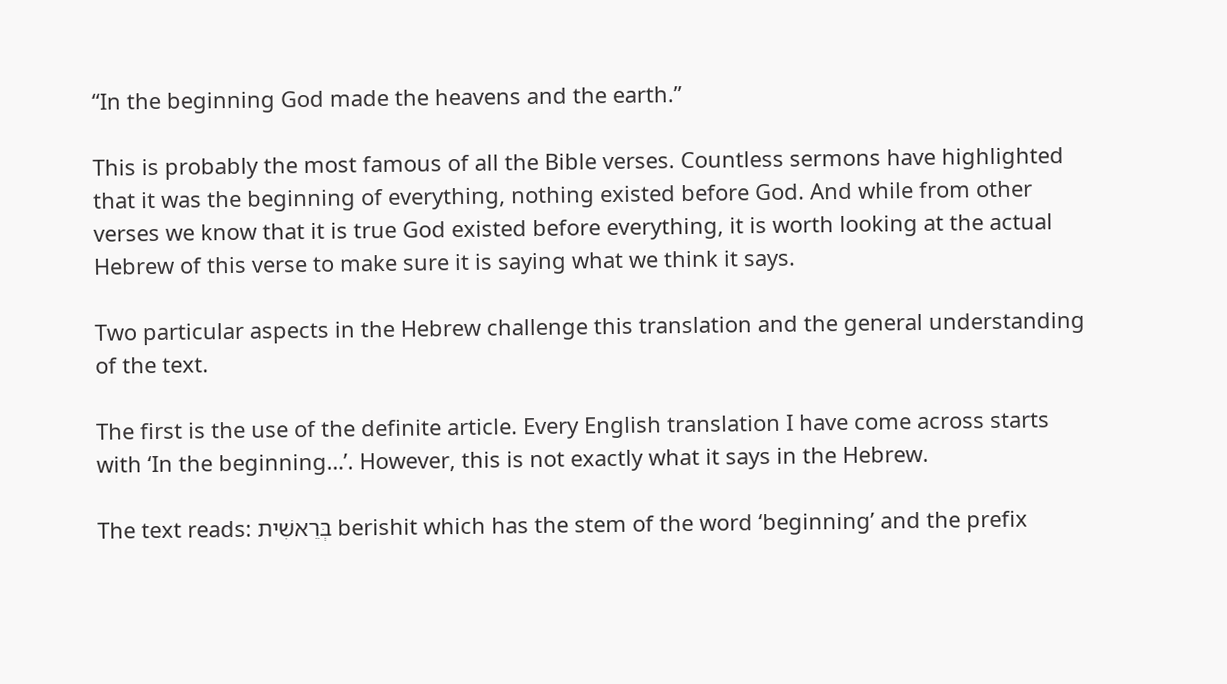“In the beginning God made the heavens and the earth.”

This is probably the most famous of all the Bible verses. Countless sermons have highlighted that it was the beginning of everything, nothing existed before God. And while from other verses we know that it is true God existed before everything, it is worth looking at the actual Hebrew of this verse to make sure it is saying what we think it says.

Two particular aspects in the Hebrew challenge this translation and the general understanding of the text.

The first is the use of the definite article. Every English translation I have come across starts with ‘In the beginning…’. However, this is not exactly what it says in the Hebrew.

The text reads: בְּרֵאשִׁית berishit which has the stem of the word ‘beginning’ and the prefix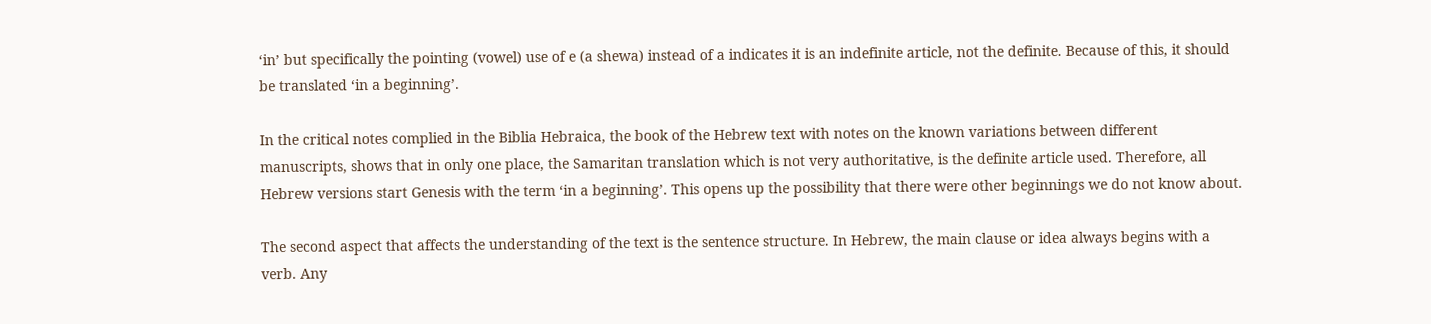‘in’ but specifically the pointing (vowel) use of e (a shewa) instead of a indicates it is an indefinite article, not the definite. Because of this, it should be translated ‘in a beginning’.

In the critical notes complied in the Biblia Hebraica, the book of the Hebrew text with notes on the known variations between different manuscripts, shows that in only one place, the Samaritan translation which is not very authoritative, is the definite article used. Therefore, all Hebrew versions start Genesis with the term ‘in a beginning’. This opens up the possibility that there were other beginnings we do not know about.

The second aspect that affects the understanding of the text is the sentence structure. In Hebrew, the main clause or idea always begins with a verb. Any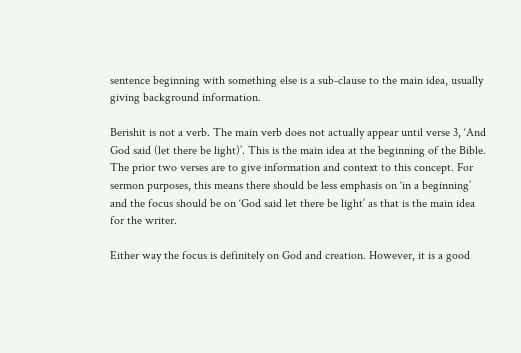sentence beginning with something else is a sub-clause to the main idea, usually giving background information.

Berishit is not a verb. The main verb does not actually appear until verse 3, ‘And God said (let there be light)’. This is the main idea at the beginning of the Bible. The prior two verses are to give information and context to this concept. For sermon purposes, this means there should be less emphasis on ‘in a beginning’ and the focus should be on ‘God said let there be light’ as that is the main idea for the writer.

Either way the focus is definitely on God and creation. However, it is a good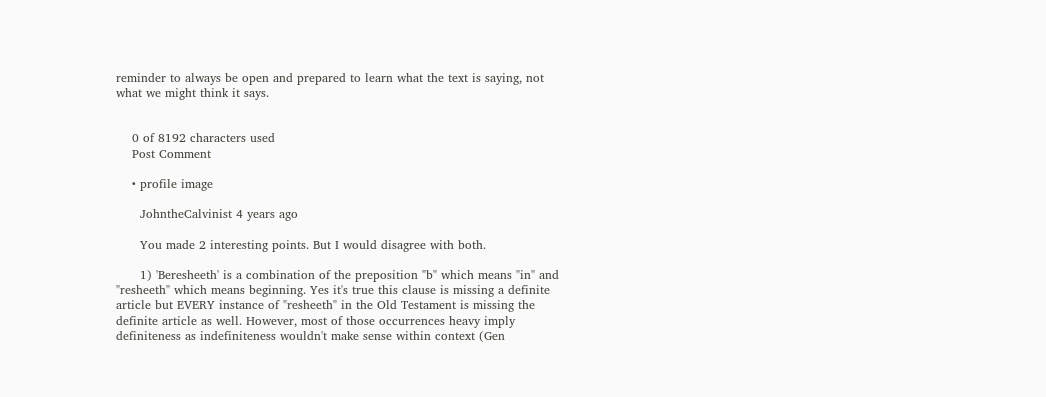reminder to always be open and prepared to learn what the text is saying, not what we might think it says.


    0 of 8192 characters used
    Post Comment

    • profile image

      JohntheCalvinist 4 years ago

      You made 2 interesting points. But I would disagree with both.

      1) 'Beresheeth' is a combination of the preposition "b" which means "in" and "resheeth" which means beginning. Yes it's true this clause is missing a definite article but EVERY instance of "resheeth" in the Old Testament is missing the definite article as well. However, most of those occurrences heavy imply definiteness as indefiniteness wouldn't make sense within context (Gen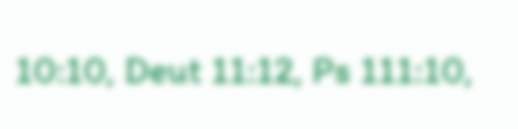10:10, Deut 11:12, Ps 111:10,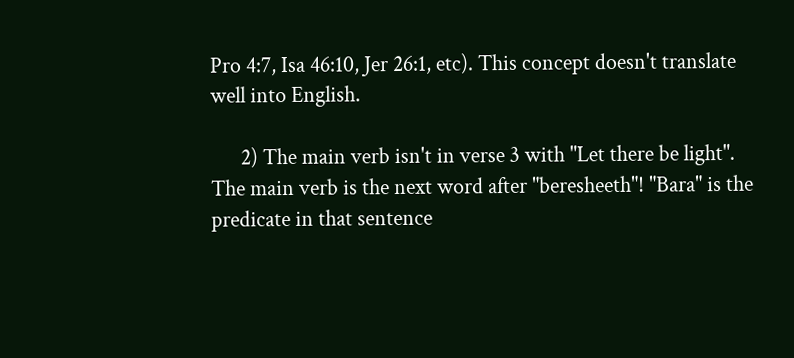Pro 4:7, Isa 46:10, Jer 26:1, etc). This concept doesn't translate well into English.

      2) The main verb isn't in verse 3 with "Let there be light". The main verb is the next word after "beresheeth"! "Bara" is the predicate in that sentence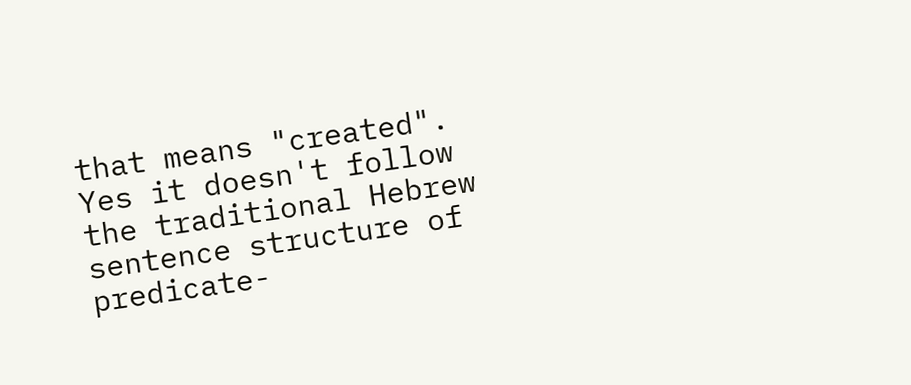that means "created". Yes it doesn't follow the traditional Hebrew sentence structure of predicate-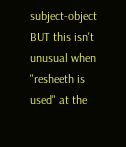subject-object BUT this isn't unusual when "resheeth is used" at the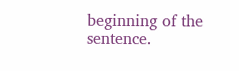beginning of the sentence.